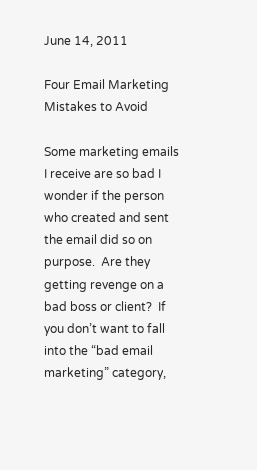June 14, 2011

Four Email Marketing Mistakes to Avoid

Some marketing emails I receive are so bad I wonder if the person who created and sent the email did so on purpose.  Are they getting revenge on a bad boss or client?  If you don’t want to fall into the “bad email marketing” category,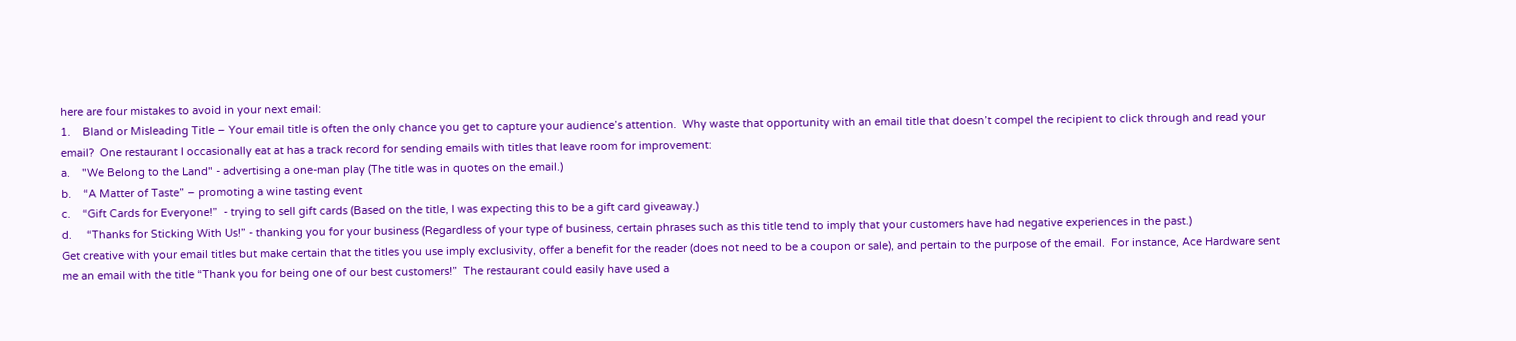here are four mistakes to avoid in your next email:
1.    Bland or Misleading Title – Your email title is often the only chance you get to capture your audience’s attention.  Why waste that opportunity with an email title that doesn’t compel the recipient to click through and read your email?  One restaurant I occasionally eat at has a track record for sending emails with titles that leave room for improvement:
a.    "We Belong to the Land" - advertising a one-man play (The title was in quotes on the email.)
b.    “A Matter of Taste” – promoting a wine tasting event
c.    “Gift Cards for Everyone!”  - trying to sell gift cards (Based on the title, I was expecting this to be a gift card giveaway.)
d.     “Thanks for Sticking With Us!” - thanking you for your business (Regardless of your type of business, certain phrases such as this title tend to imply that your customers have had negative experiences in the past.)
Get creative with your email titles but make certain that the titles you use imply exclusivity, offer a benefit for the reader (does not need to be a coupon or sale), and pertain to the purpose of the email.  For instance, Ace Hardware sent me an email with the title “Thank you for being one of our best customers!”  The restaurant could easily have used a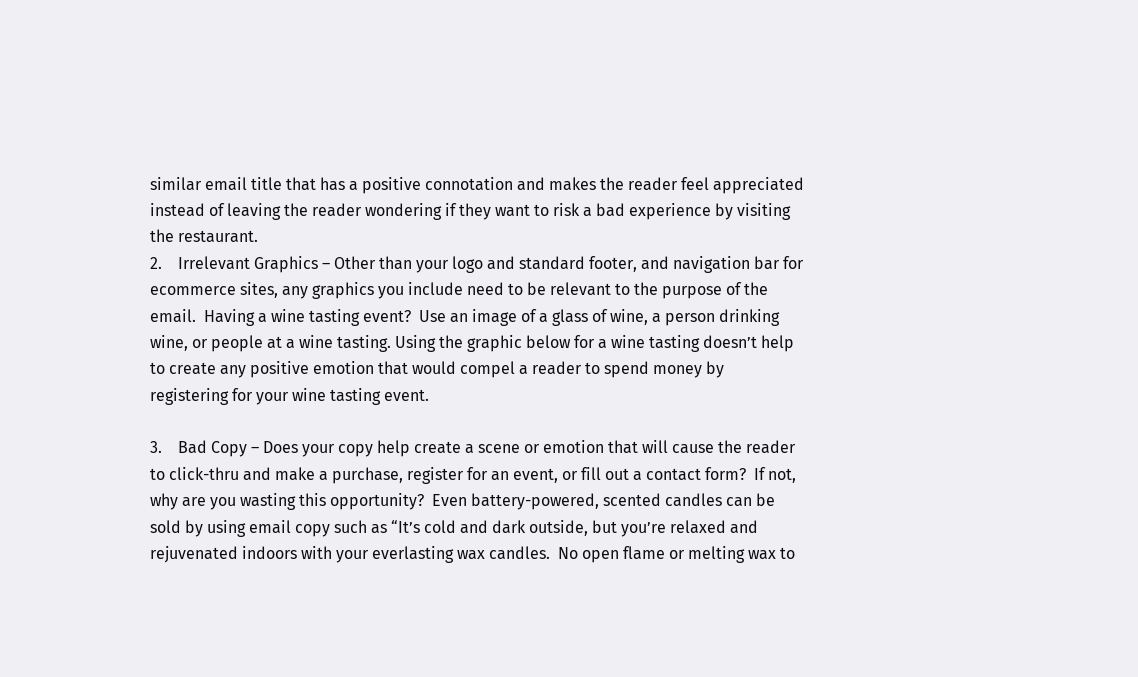similar email title that has a positive connotation and makes the reader feel appreciated instead of leaving the reader wondering if they want to risk a bad experience by visiting the restaurant.
2.    Irrelevant Graphics – Other than your logo and standard footer, and navigation bar for ecommerce sites, any graphics you include need to be relevant to the purpose of the email.  Having a wine tasting event?  Use an image of a glass of wine, a person drinking wine, or people at a wine tasting. Using the graphic below for a wine tasting doesn’t help to create any positive emotion that would compel a reader to spend money by registering for your wine tasting event.

3.    Bad Copy – Does your copy help create a scene or emotion that will cause the reader to click-thru and make a purchase, register for an event, or fill out a contact form?  If not, why are you wasting this opportunity?  Even battery-powered, scented candles can be sold by using email copy such as “It’s cold and dark outside, but you’re relaxed and rejuvenated indoors with your everlasting wax candles.  No open flame or melting wax to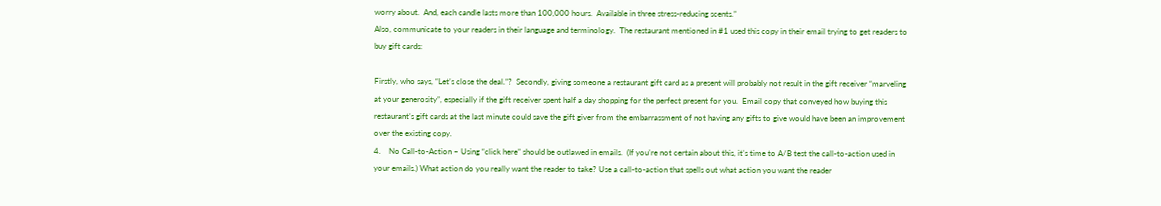worry about.  And, each candle lasts more than 100,000 hours.  Available in three stress-reducing scents.”
Also, communicate to your readers in their language and terminology.  The restaurant mentioned in #1 used this copy in their email trying to get readers to buy gift cards:

Firstly, who says, “Let’s close the deal.”?  Secondly, giving someone a restaurant gift card as a present will probably not result in the gift receiver “marveling at your generosity”, especially if the gift receiver spent half a day shopping for the perfect present for you.  Email copy that conveyed how buying this restaurant’s gift cards at the last minute could save the gift giver from the embarrassment of not having any gifts to give would have been an improvement over the existing copy.
4.    No Call-to-Action – Using “click here” should be outlawed in emails.  (If you’re not certain about this, it’s time to A/B test the call-to-action used in your emails.) What action do you really want the reader to take? Use a call-to-action that spells out what action you want the reader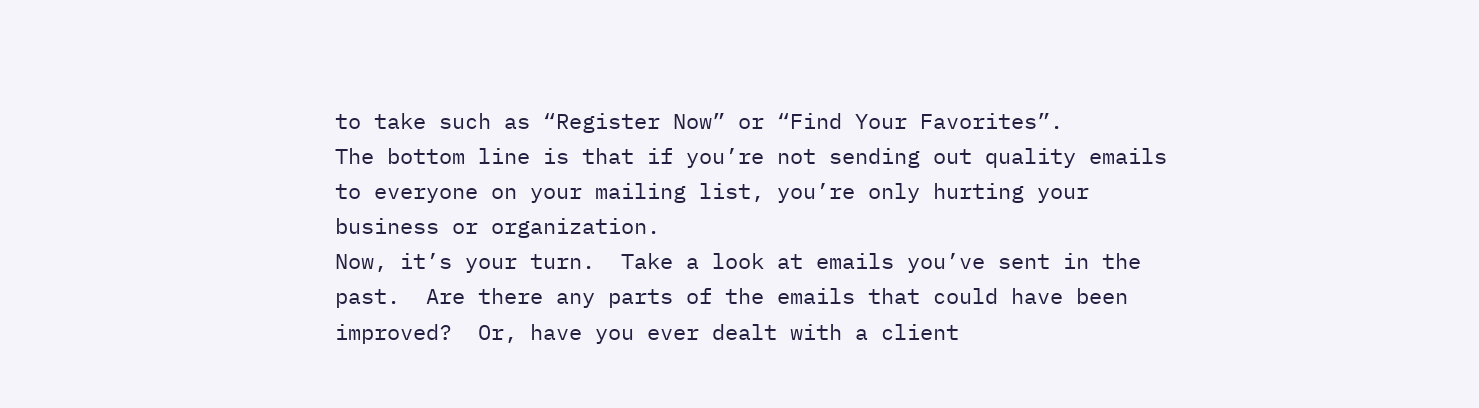to take such as “Register Now” or “Find Your Favorites”.
The bottom line is that if you’re not sending out quality emails to everyone on your mailing list, you’re only hurting your business or organization.
Now, it’s your turn.  Take a look at emails you’ve sent in the past.  Are there any parts of the emails that could have been improved?  Or, have you ever dealt with a client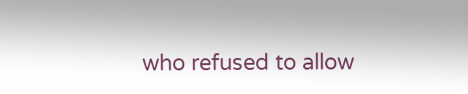who refused to allow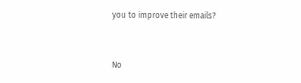you to improve their emails?


No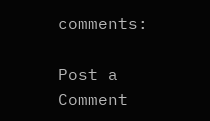comments:

Post a Comment